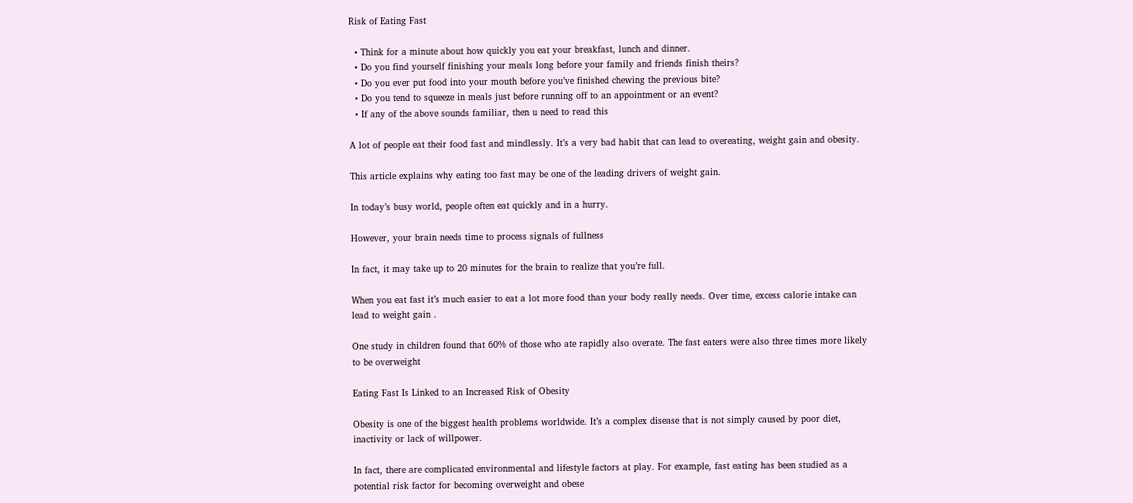Risk of Eating Fast

  • Think for a minute about how quickly you eat your breakfast, lunch and dinner.
  • Do you find yourself finishing your meals long before your family and friends finish theirs?
  • Do you ever put food into your mouth before you’ve finished chewing the previous bite?
  • Do you tend to squeeze in meals just before running off to an appointment or an event?
  • If any of the above sounds familiar, then u need to read this

A lot of people eat their food fast and mindlessly. It’s a very bad habit that can lead to overeating, weight gain and obesity.

This article explains why eating too fast may be one of the leading drivers of weight gain.

In today’s busy world, people often eat quickly and in a hurry.

However, your brain needs time to process signals of fullness

In fact, it may take up to 20 minutes for the brain to realize that you’re full.

When you eat fast it’s much easier to eat a lot more food than your body really needs. Over time, excess calorie intake can lead to weight gain .

One study in children found that 60% of those who ate rapidly also overate. The fast eaters were also three times more likely to be overweight

Eating Fast Is Linked to an Increased Risk of Obesity

Obesity is one of the biggest health problems worldwide. It’s a complex disease that is not simply caused by poor diet, inactivity or lack of willpower.

In fact, there are complicated environmental and lifestyle factors at play. For example, fast eating has been studied as a potential risk factor for becoming overweight and obese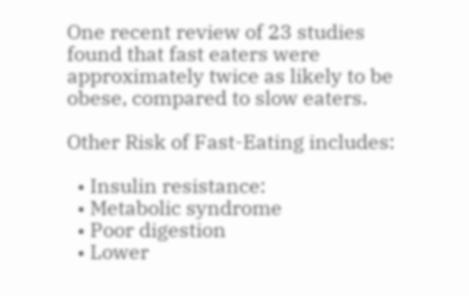One recent review of 23 studies found that fast eaters were approximately twice as likely to be obese, compared to slow eaters.

Other Risk of Fast-Eating includes:

  • Insulin resistance:
  • Metabolic syndrome
  • Poor digestion
  • Lower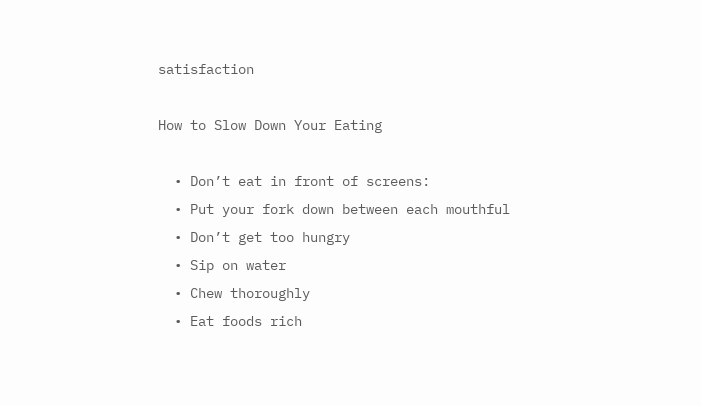satisfaction

How to Slow Down Your Eating

  • Don’t eat in front of screens:
  • Put your fork down between each mouthful
  • Don’t get too hungry
  • Sip on water
  • Chew thoroughly
  • Eat foods rich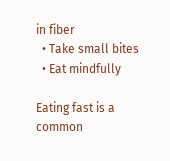in fiber
  • Take small bites
  • Eat mindfully

Eating fast is a common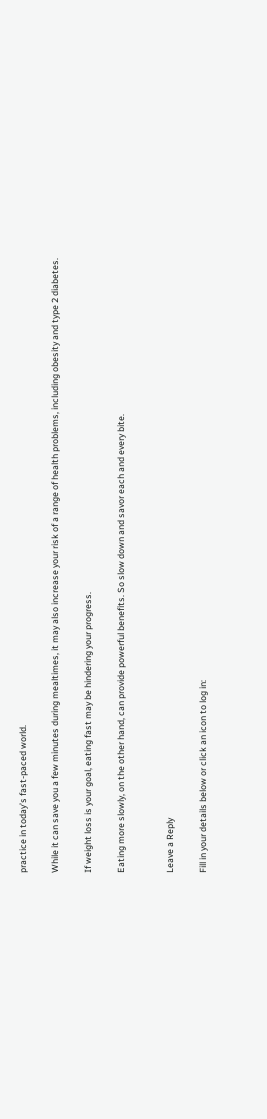practice in today’s fast-paced world.

While it can save you a few minutes during mealtimes, it may also increase your risk of a range of health problems, including obesity and type 2 diabetes.

If weight loss is your goal, eating fast may be hindering your progress.

Eating more slowly, on the other hand, can provide powerful benefits. So slow down and savor each and every bite.


Leave a Reply

Fill in your details below or click an icon to log in: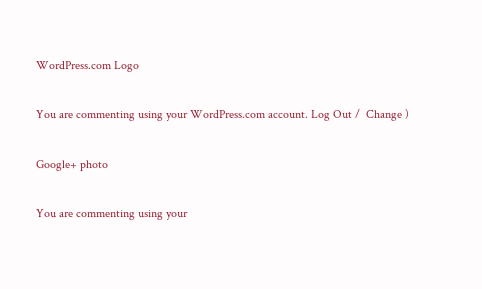WordPress.com Logo

You are commenting using your WordPress.com account. Log Out /  Change )

Google+ photo

You are commenting using your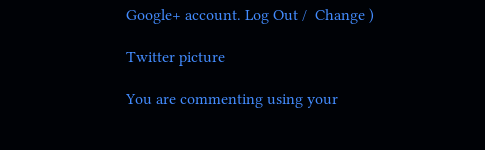Google+ account. Log Out /  Change )

Twitter picture

You are commenting using your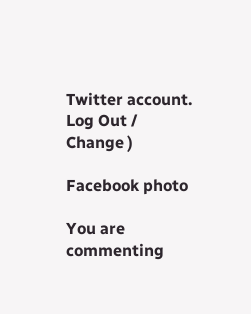Twitter account. Log Out /  Change )

Facebook photo

You are commenting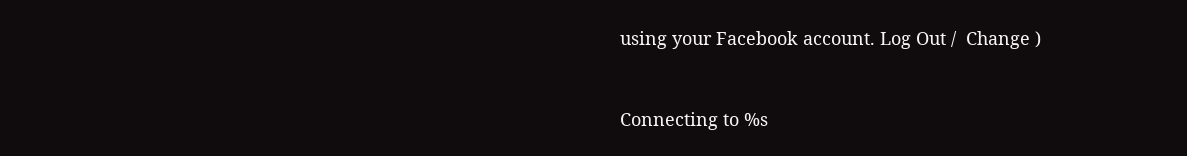using your Facebook account. Log Out /  Change )


Connecting to %s